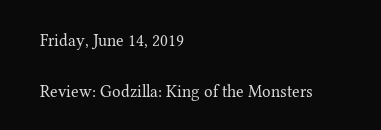Friday, June 14, 2019

Review: Godzilla: King of the Monsters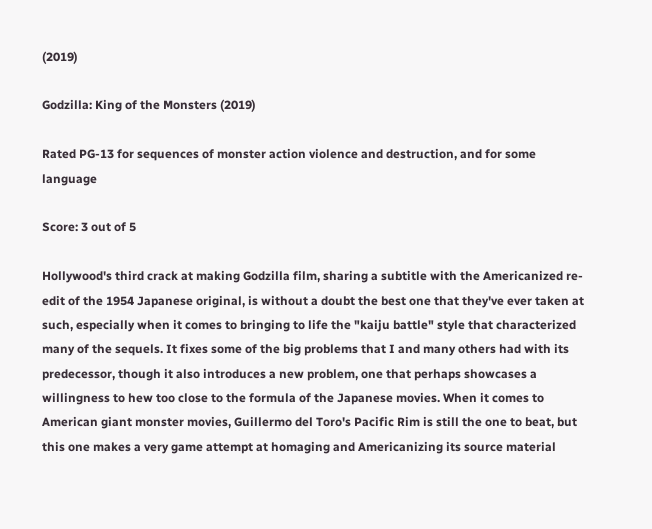(2019)

Godzilla: King of the Monsters (2019)

Rated PG-13 for sequences of monster action violence and destruction, and for some language

Score: 3 out of 5

Hollywood's third crack at making Godzilla film, sharing a subtitle with the Americanized re-edit of the 1954 Japanese original, is without a doubt the best one that they've ever taken at such, especially when it comes to bringing to life the "kaiju battle" style that characterized many of the sequels. It fixes some of the big problems that I and many others had with its predecessor, though it also introduces a new problem, one that perhaps showcases a willingness to hew too close to the formula of the Japanese movies. When it comes to American giant monster movies, Guillermo del Toro's Pacific Rim is still the one to beat, but this one makes a very game attempt at homaging and Americanizing its source material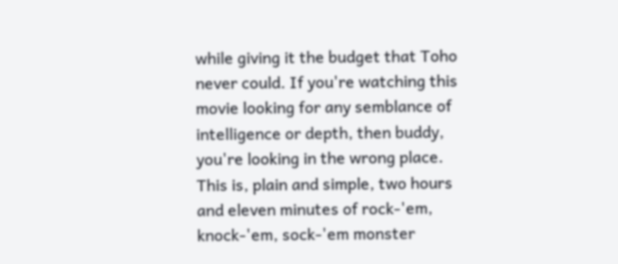while giving it the budget that Toho never could. If you're watching this movie looking for any semblance of intelligence or depth, then buddy, you're looking in the wrong place. This is, plain and simple, two hours and eleven minutes of rock-'em, knock-'em, sock-'em monster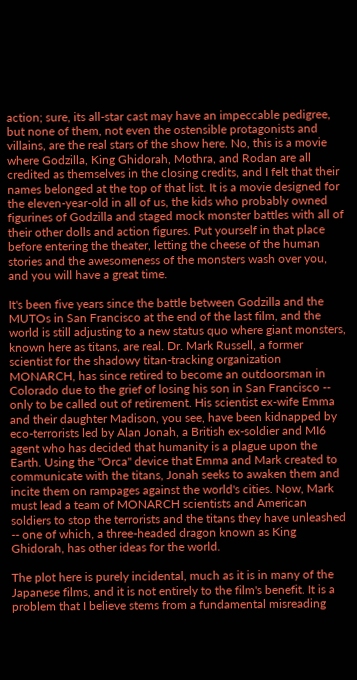action; sure, its all-star cast may have an impeccable pedigree, but none of them, not even the ostensible protagonists and villains, are the real stars of the show here. No, this is a movie where Godzilla, King Ghidorah, Mothra, and Rodan are all credited as themselves in the closing credits, and I felt that their names belonged at the top of that list. It is a movie designed for the eleven-year-old in all of us, the kids who probably owned figurines of Godzilla and staged mock monster battles with all of their other dolls and action figures. Put yourself in that place before entering the theater, letting the cheese of the human stories and the awesomeness of the monsters wash over you, and you will have a great time.

It's been five years since the battle between Godzilla and the MUTOs in San Francisco at the end of the last film, and the world is still adjusting to a new status quo where giant monsters, known here as titans, are real. Dr. Mark Russell, a former scientist for the shadowy titan-tracking organization MONARCH, has since retired to become an outdoorsman in Colorado due to the grief of losing his son in San Francisco -- only to be called out of retirement. His scientist ex-wife Emma and their daughter Madison, you see, have been kidnapped by eco-terrorists led by Alan Jonah, a British ex-soldier and MI6 agent who has decided that humanity is a plague upon the Earth. Using the "Orca" device that Emma and Mark created to communicate with the titans, Jonah seeks to awaken them and incite them on rampages against the world's cities. Now, Mark must lead a team of MONARCH scientists and American soldiers to stop the terrorists and the titans they have unleashed -- one of which, a three-headed dragon known as King Ghidorah, has other ideas for the world.

The plot here is purely incidental, much as it is in many of the Japanese films, and it is not entirely to the film's benefit. It is a problem that I believe stems from a fundamental misreading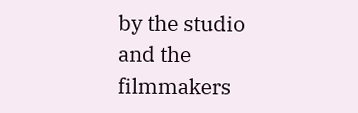by the studio and the filmmakers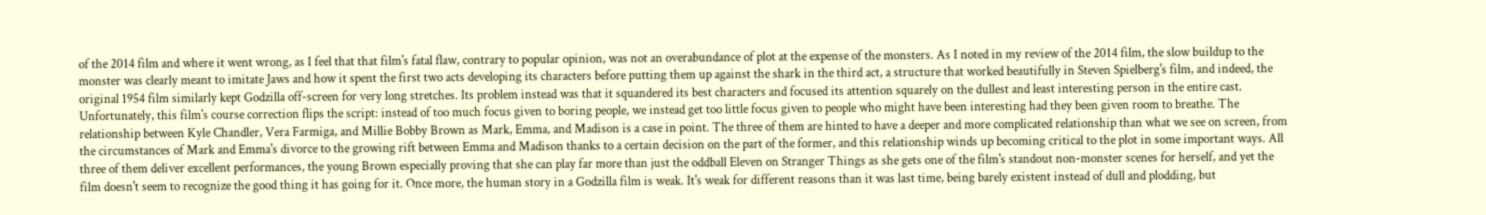of the 2014 film and where it went wrong, as I feel that that film's fatal flaw, contrary to popular opinion, was not an overabundance of plot at the expense of the monsters. As I noted in my review of the 2014 film, the slow buildup to the monster was clearly meant to imitate Jaws and how it spent the first two acts developing its characters before putting them up against the shark in the third act, a structure that worked beautifully in Steven Spielberg's film, and indeed, the original 1954 film similarly kept Godzilla off-screen for very long stretches. Its problem instead was that it squandered its best characters and focused its attention squarely on the dullest and least interesting person in the entire cast. Unfortunately, this film's course correction flips the script: instead of too much focus given to boring people, we instead get too little focus given to people who might have been interesting had they been given room to breathe. The relationship between Kyle Chandler, Vera Farmiga, and Millie Bobby Brown as Mark, Emma, and Madison is a case in point. The three of them are hinted to have a deeper and more complicated relationship than what we see on screen, from the circumstances of Mark and Emma's divorce to the growing rift between Emma and Madison thanks to a certain decision on the part of the former, and this relationship winds up becoming critical to the plot in some important ways. All three of them deliver excellent performances, the young Brown especially proving that she can play far more than just the oddball Eleven on Stranger Things as she gets one of the film's standout non-monster scenes for herself, and yet the film doesn't seem to recognize the good thing it has going for it. Once more, the human story in a Godzilla film is weak. It's weak for different reasons than it was last time, being barely existent instead of dull and plodding, but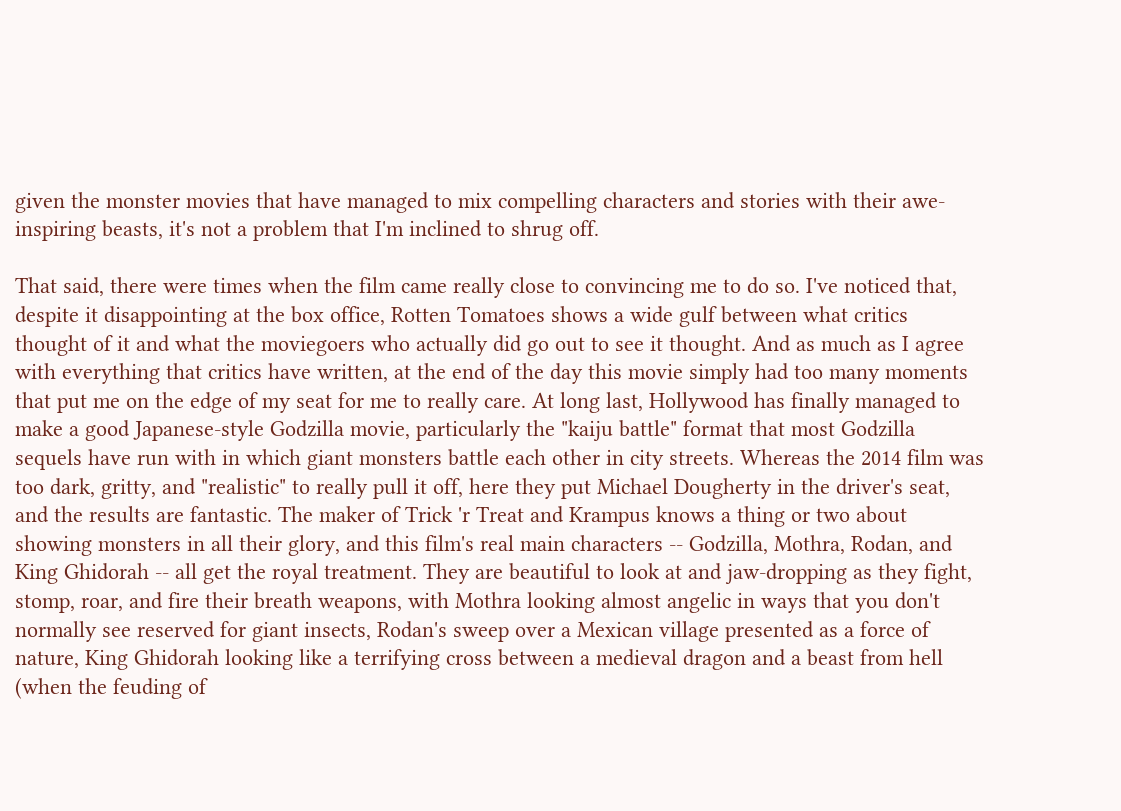given the monster movies that have managed to mix compelling characters and stories with their awe-inspiring beasts, it's not a problem that I'm inclined to shrug off.

That said, there were times when the film came really close to convincing me to do so. I've noticed that, despite it disappointing at the box office, Rotten Tomatoes shows a wide gulf between what critics thought of it and what the moviegoers who actually did go out to see it thought. And as much as I agree with everything that critics have written, at the end of the day this movie simply had too many moments that put me on the edge of my seat for me to really care. At long last, Hollywood has finally managed to make a good Japanese-style Godzilla movie, particularly the "kaiju battle" format that most Godzilla sequels have run with in which giant monsters battle each other in city streets. Whereas the 2014 film was too dark, gritty, and "realistic" to really pull it off, here they put Michael Dougherty in the driver's seat, and the results are fantastic. The maker of Trick 'r Treat and Krampus knows a thing or two about showing monsters in all their glory, and this film's real main characters -- Godzilla, Mothra, Rodan, and King Ghidorah -- all get the royal treatment. They are beautiful to look at and jaw-dropping as they fight, stomp, roar, and fire their breath weapons, with Mothra looking almost angelic in ways that you don't normally see reserved for giant insects, Rodan's sweep over a Mexican village presented as a force of nature, King Ghidorah looking like a terrifying cross between a medieval dragon and a beast from hell (when the feuding of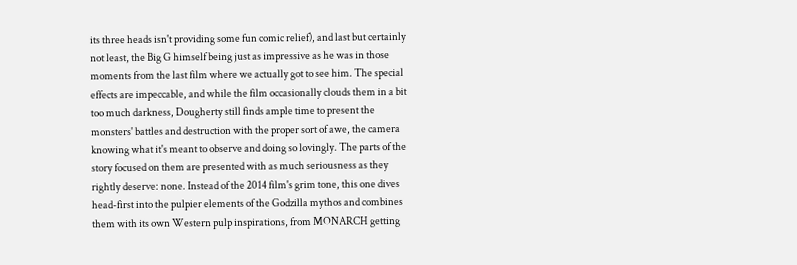its three heads isn't providing some fun comic relief), and last but certainly not least, the Big G himself being just as impressive as he was in those moments from the last film where we actually got to see him. The special effects are impeccable, and while the film occasionally clouds them in a bit too much darkness, Dougherty still finds ample time to present the monsters' battles and destruction with the proper sort of awe, the camera knowing what it's meant to observe and doing so lovingly. The parts of the story focused on them are presented with as much seriousness as they rightly deserve: none. Instead of the 2014 film's grim tone, this one dives head-first into the pulpier elements of the Godzilla mythos and combines them with its own Western pulp inspirations, from MONARCH getting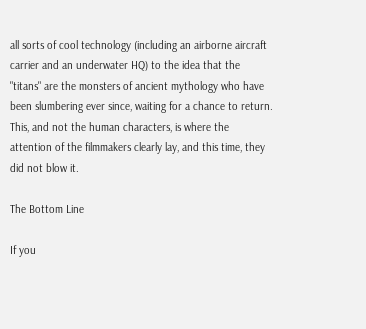all sorts of cool technology (including an airborne aircraft carrier and an underwater HQ) to the idea that the "titans" are the monsters of ancient mythology who have been slumbering ever since, waiting for a chance to return. This, and not the human characters, is where the attention of the filmmakers clearly lay, and this time, they did not blow it.

The Bottom Line

If you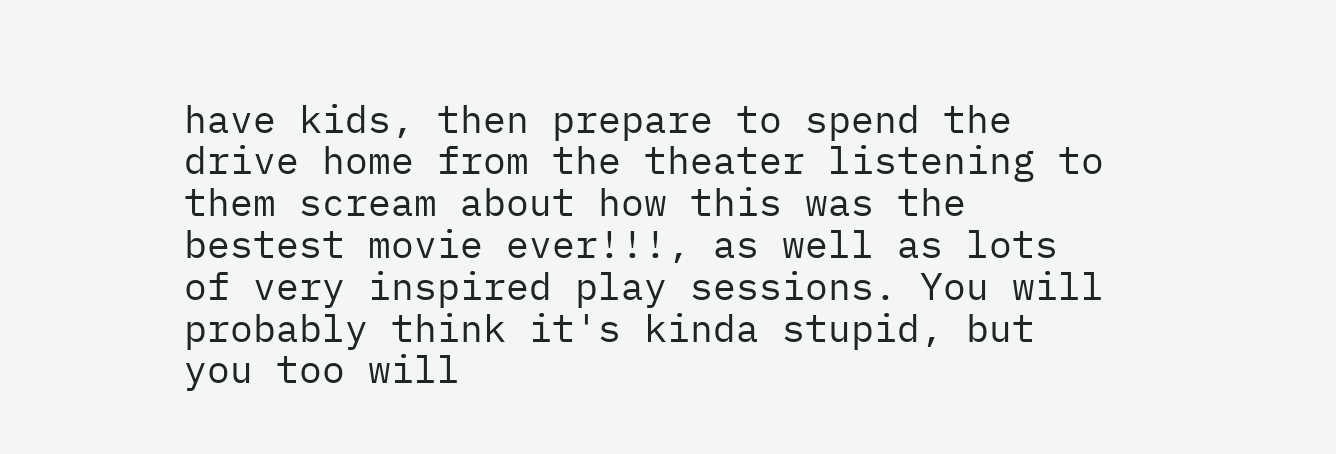have kids, then prepare to spend the drive home from the theater listening to them scream about how this was the bestest movie ever!!!, as well as lots of very inspired play sessions. You will probably think it's kinda stupid, but you too will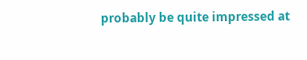probably be quite impressed at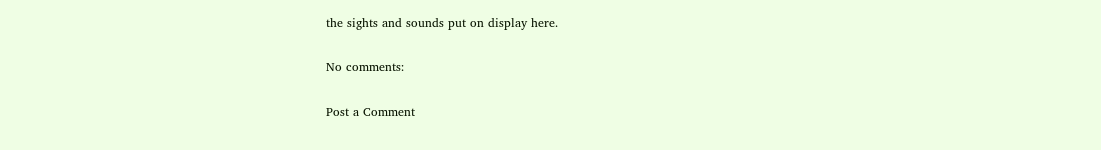the sights and sounds put on display here.

No comments:

Post a Comment